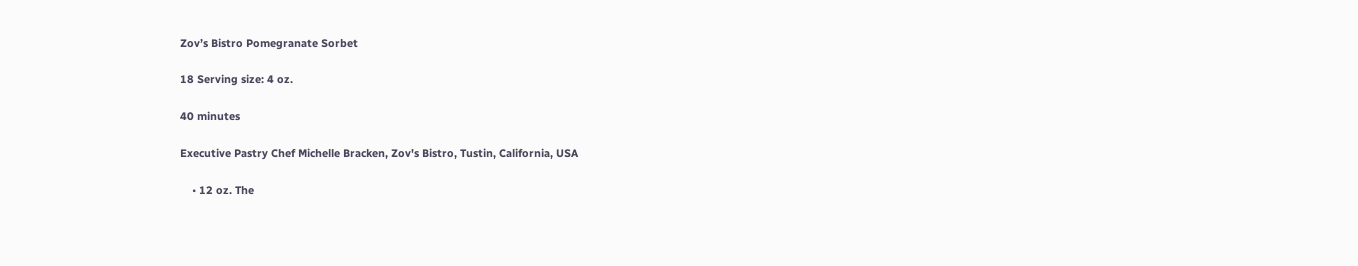Zov’s Bistro Pomegranate Sorbet

18 Serving size: 4 oz.

40 minutes

Executive Pastry Chef Michelle Bracken, Zov's Bistro, Tustin, California, USA

    • 12 oz. The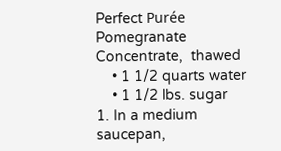Perfect Purée Pomegranate Concentrate,  thawed
    • 1 1/2 quarts water
    • 1 1/2 lbs. sugar
1. In a medium saucepan,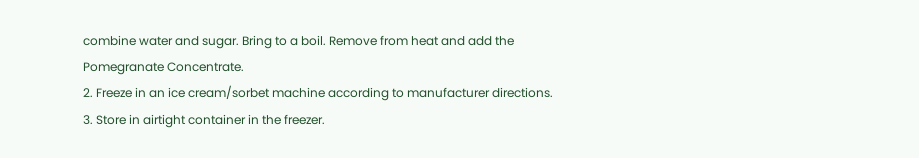combine water and sugar. Bring to a boil. Remove from heat and add the Pomegranate Concentrate.
2. Freeze in an ice cream/sorbet machine according to manufacturer directions.
3. Store in airtight container in the freezer.